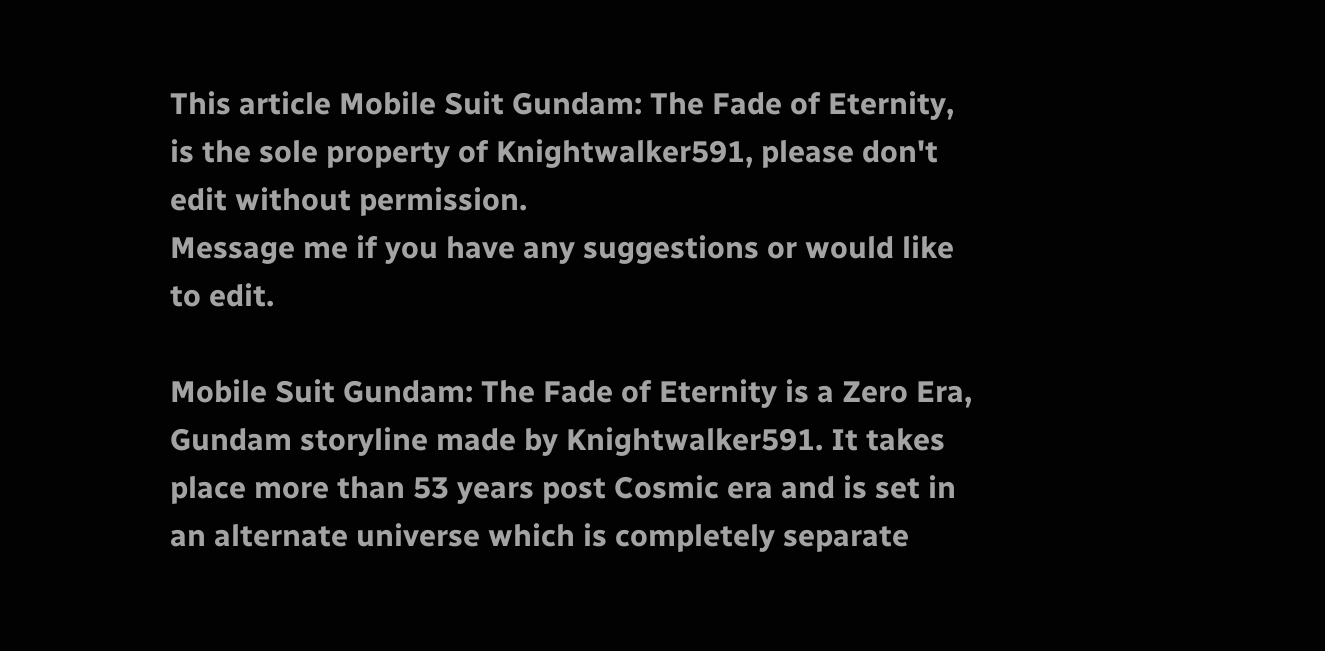This article Mobile Suit Gundam: The Fade of Eternity, is the sole property of Knightwalker591, please don't edit without permission.
Message me if you have any suggestions or would like to edit.

Mobile Suit Gundam: The Fade of Eternity is a Zero Era, Gundam storyline made by Knightwalker591. It takes place more than 53 years post Cosmic era and is set in an alternate universe which is completely separate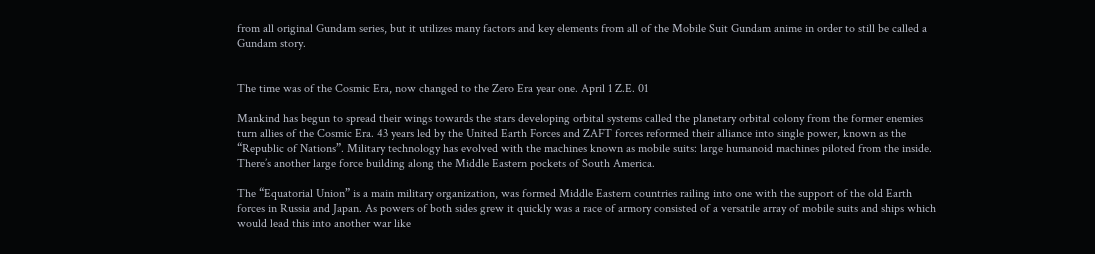from all original Gundam series, but it utilizes many factors and key elements from all of the Mobile Suit Gundam anime in order to still be called a Gundam story.


The time was of the Cosmic Era, now changed to the Zero Era year one. April 1 Z.E. 01

Mankind has begun to spread their wings towards the stars developing orbital systems called the planetary orbital colony from the former enemies turn allies of the Cosmic Era. 43 years led by the United Earth Forces and ZAFT forces reformed their alliance into single power, known as the “Republic of Nations”. Military technology has evolved with the machines known as mobile suits: large humanoid machines piloted from the inside. There’s another large force building along the Middle Eastern pockets of South America.

The “Equatorial Union” is a main military organization, was formed Middle Eastern countries railing into one with the support of the old Earth forces in Russia and Japan. As powers of both sides grew it quickly was a race of armory consisted of a versatile array of mobile suits and ships which would lead this into another war like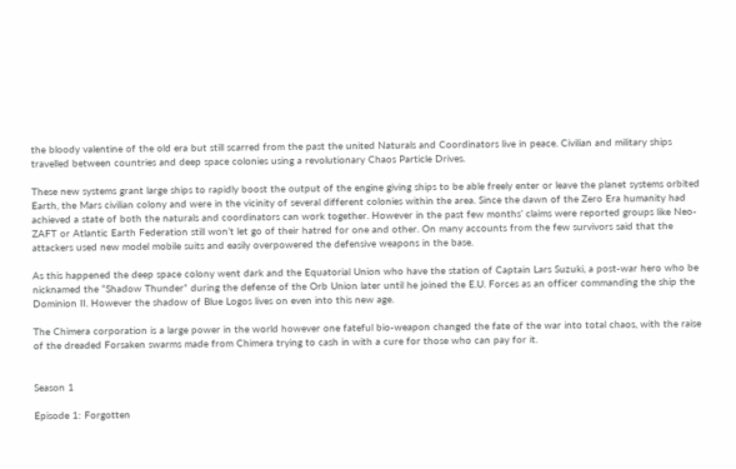the bloody valentine of the old era but still scarred from the past the united Naturals and Coordinators live in peace. Civilian and military ships travelled between countries and deep space colonies using a revolutionary Chaos Particle Drives.

These new systems grant large ships to rapidly boost the output of the engine giving ships to be able freely enter or leave the planet systems orbited Earth, the Mars civilian colony and were in the vicinity of several different colonies within the area. Since the dawn of the Zero Era humanity had achieved a state of both the naturals and coordinators can work together. However in the past few months’ claims were reported groups like Neo-ZAFT or Atlantic Earth Federation still won’t let go of their hatred for one and other. On many accounts from the few survivors said that the attackers used new model mobile suits and easily overpowered the defensive weapons in the base.

As this happened the deep space colony went dark and the Equatorial Union who have the station of Captain Lars Suzuki, a post-war hero who be nicknamed the “Shadow Thunder” during the defense of the Orb Union later until he joined the E.U. Forces as an officer commanding the ship the Dominion II. However the shadow of Blue Logos lives on even into this new age.

The Chimera corporation is a large power in the world however one fateful bio-weapon changed the fate of the war into total chaos, with the raise of the dreaded Forsaken swarms made from Chimera trying to cash in with a cure for those who can pay for it.


Season 1

Episode 1: Forgotten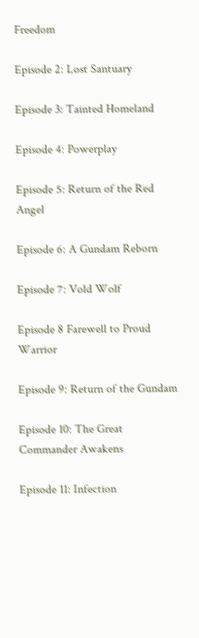Freedom

Episode 2: Lost Santuary

Episode 3: Tainted Homeland

Episode 4: Powerplay

Episode 5: Return of the Red Angel

Episode 6: A Gundam Reborn

Episode 7: Vold Wolf

Episode 8 Farewell to Proud Warrior

Episode 9: Return of the Gundam

Episode 10: The Great Commander Awakens

Episode 11: Infection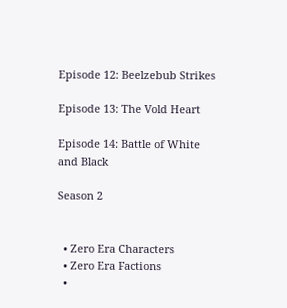Episode 12: Beelzebub Strikes

Episode 13: The Vold Heart

Episode 14: Battle of White and Black

Season 2


  • Zero Era Characters
  • Zero Era Factions
  •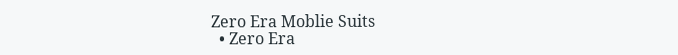Zero Era Moblie Suits
  • Zero Era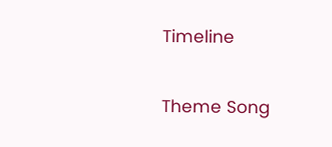Timeline

Theme Song